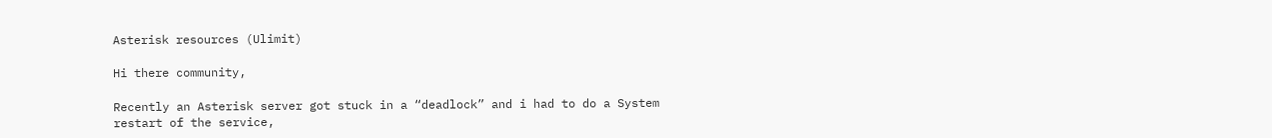Asterisk resources (Ulimit)

Hi there community,

Recently an Asterisk server got stuck in a “deadlock” and i had to do a System restart of the service,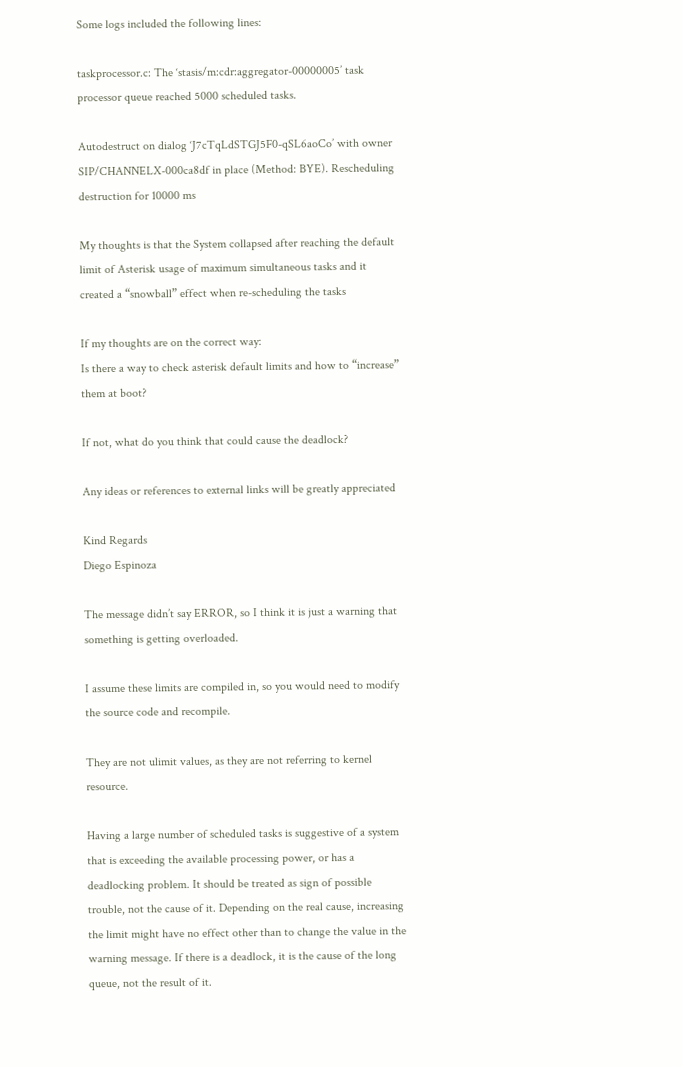Some logs included the following lines:

taskprocessor.c: The ‘stasis/m:cdr:aggregator-00000005’ task processor queue reached 5000 scheduled tasks.

Autodestruct on dialog ‘J7cTqLdSTGJ5F0-qSL6aoCo’ with owner SIP/CHANNELX-000ca8df in place (Method: BYE). Rescheduling destruction for 10000 ms

My thoughts is that the System collapsed after reaching the default limit of Asterisk usage of maximum simultaneous tasks and it created a “snowball” effect when re-scheduling the tasks

If my thoughts are on the correct way:
Is there a way to check asterisk default limits and how to “increase” them at boot?

If not, what do you think that could cause the deadlock?

Any ideas or references to external links will be greatly appreciated

Kind Regards
Diego Espinoza

The message didn’t say ERROR, so I think it is just a warning that something is getting overloaded.

I assume these limits are compiled in, so you would need to modify the source code and recompile.

They are not ulimit values, as they are not referring to kernel resource.

Having a large number of scheduled tasks is suggestive of a system that is exceeding the available processing power, or has a deadlocking problem. It should be treated as sign of possible trouble, not the cause of it. Depending on the real cause, increasing the limit might have no effect other than to change the value in the warning message. If there is a deadlock, it is the cause of the long queue, not the result of it.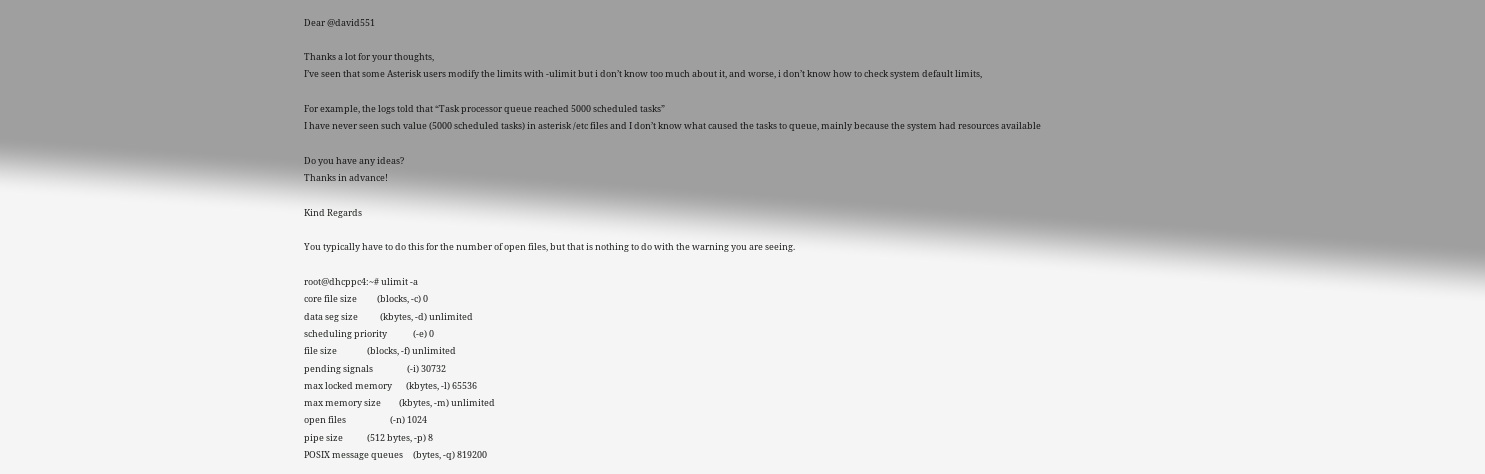Dear @david551

Thanks a lot for your thoughts,
I’ve seen that some Asterisk users modify the limits with -ulimit but i don’t know too much about it, and worse, i don’t know how to check system default limits,

For example, the logs told that “Task processor queue reached 5000 scheduled tasks”
I have never seen such value (5000 scheduled tasks) in asterisk /etc files and I don’t know what caused the tasks to queue, mainly because the system had resources available

Do you have any ideas?
Thanks in advance!

Kind Regards

You typically have to do this for the number of open files, but that is nothing to do with the warning you are seeing.

root@dhcppc4:~# ulimit -a
core file size          (blocks, -c) 0
data seg size           (kbytes, -d) unlimited
scheduling priority             (-e) 0
file size               (blocks, -f) unlimited
pending signals                 (-i) 30732
max locked memory       (kbytes, -l) 65536
max memory size         (kbytes, -m) unlimited
open files                      (-n) 1024
pipe size            (512 bytes, -p) 8
POSIX message queues     (bytes, -q) 819200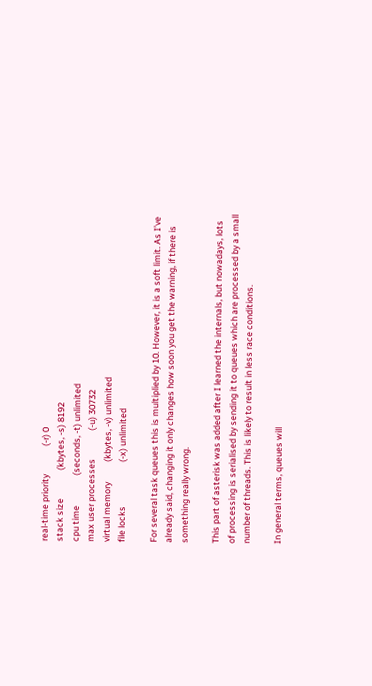real-time priority              (-r) 0
stack size              (kbytes, -s) 8192
cpu time               (seconds, -t) unlimited
max user processes              (-u) 30732
virtual memory          (kbytes, -v) unlimited
file locks                      (-x) unlimited

For several task queues this is multiplied by 10. However, it is a soft limit. As I’ve already said, changing it only changes how soon you get the warning, if there is something really wrong.

This part of asterisk was added after I learned the internals, but nowadays, lots of processing is serialised by sending it to queues which are processed by a small number of threads. This is likely to result in less race conditions.

In general terms, queues will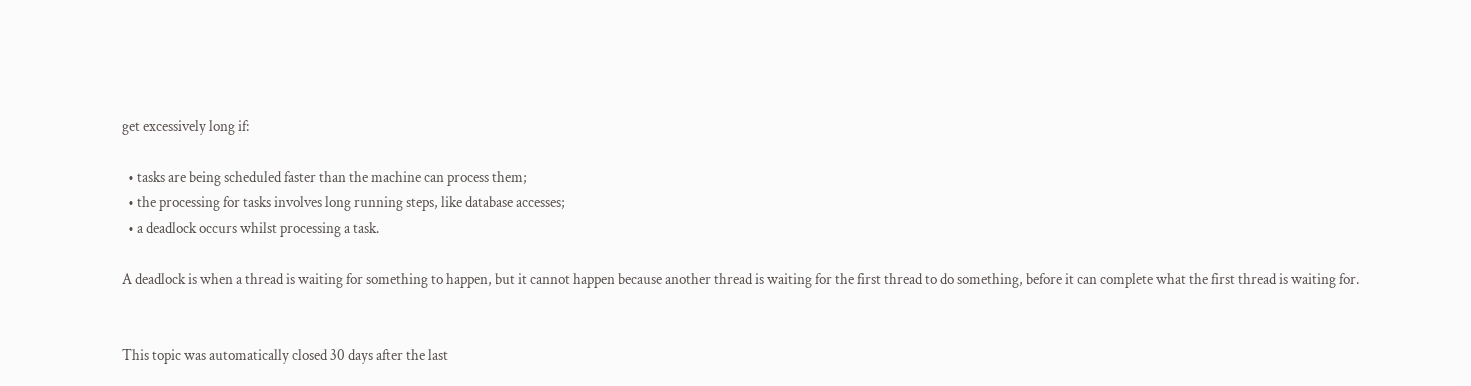get excessively long if:

  • tasks are being scheduled faster than the machine can process them;
  • the processing for tasks involves long running steps, like database accesses;
  • a deadlock occurs whilst processing a task.

A deadlock is when a thread is waiting for something to happen, but it cannot happen because another thread is waiting for the first thread to do something, before it can complete what the first thread is waiting for.


This topic was automatically closed 30 days after the last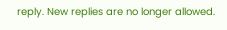reply. New replies are no longer allowed.